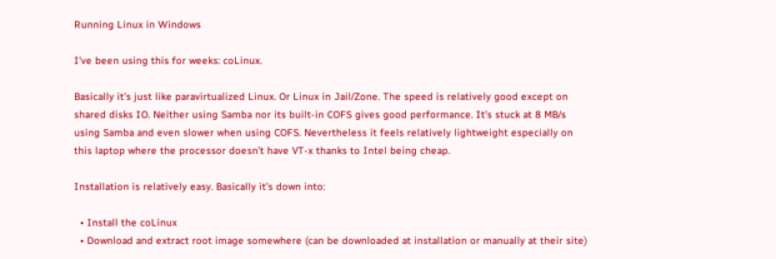Running Linux in Windows

I’ve been using this for weeks: coLinux.

Basically it’s just like paravirtualized Linux. Or Linux in Jail/Zone. The speed is relatively good except on shared disks IO. Neither using Samba nor its built-in COFS gives good performance. It’s stuck at 8 MB/s using Samba and even slower when using COFS. Nevertheless it feels relatively lightweight especially on this laptop where the processor doesn’t have VT-x thanks to Intel being cheap.

Installation is relatively easy. Basically it’s down into:

  • Install the coLinux
  • Download and extract root image somewhere (can be downloaded at installation or manually at their site)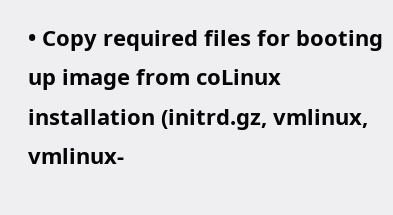• Copy required files for booting up image from coLinux installation (initrd.gz, vmlinux, vmlinux-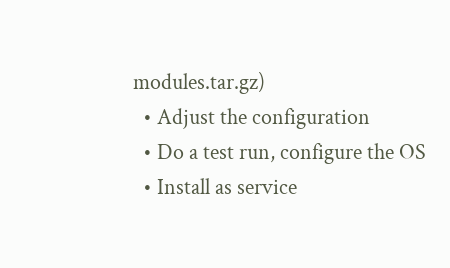modules.tar.gz)
  • Adjust the configuration
  • Do a test run, configure the OS
  • Install as service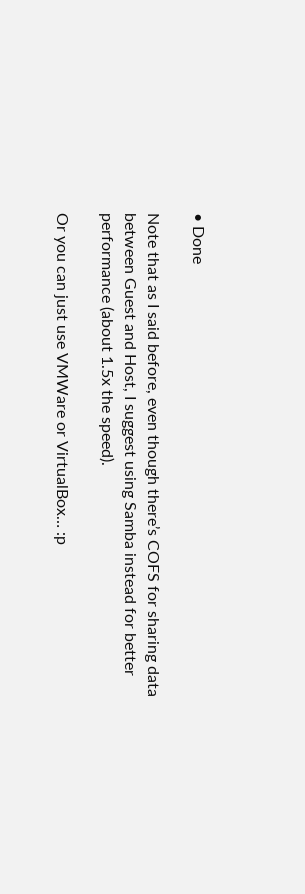• Done

Note that as I said before, even though there’s COFS for sharing data between Guest and Host, I suggest using Samba instead for better performance (about 1.5x the speed).

Or you can just use VMWare or VirtualBox… :p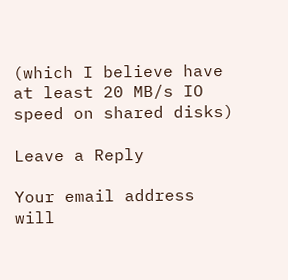(which I believe have at least 20 MB/s IO speed on shared disks)

Leave a Reply

Your email address will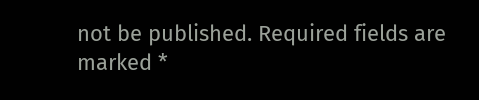not be published. Required fields are marked *